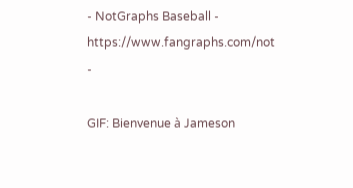- NotGraphs Baseball - https://www.fangraphs.com/not -

GIF: Bienvenue à Jameson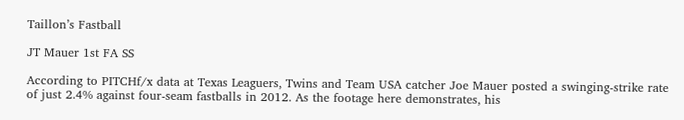Taillon’s Fastball

JT Mauer 1st FA SS

According to PITCHf/x data at Texas Leaguers, Twins and Team USA catcher Joe Mauer posted a swinging-strike rate of just 2.4% against four-seam fastballs in 2012. As the footage here demonstrates, his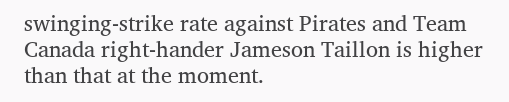swinging-strike rate against Pirates and Team Canada right-hander Jameson Taillon is higher than that at the moment.